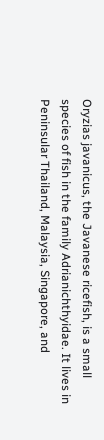Oryzias javanicus, the Javanese ricefish, is a small species of fish in the family Adrianichthyidae. It lives in Peninsular Thailand, Malaysia, Singapore, and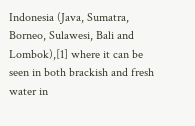Indonesia (Java, Sumatra, Borneo, Sulawesi, Bali and Lombok),[1] where it can be seen in both brackish and fresh water in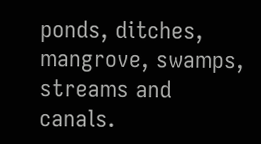ponds, ditches, mangrove, swamps, streams and canals.